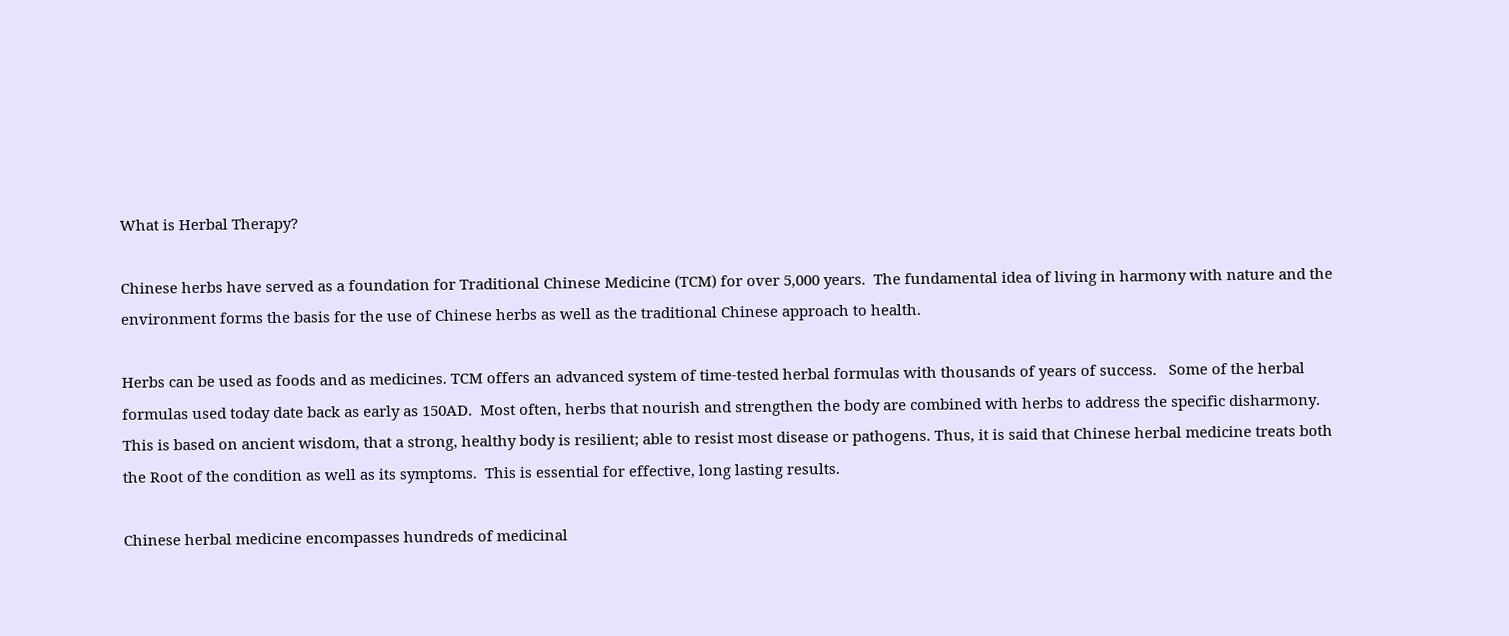What is Herbal Therapy?

Chinese herbs have served as a foundation for Traditional Chinese Medicine (TCM) for over 5,000 years.  The fundamental idea of living in harmony with nature and the environment forms the basis for the use of Chinese herbs as well as the traditional Chinese approach to health.

Herbs can be used as foods and as medicines. TCM offers an advanced system of time-tested herbal formulas with thousands of years of success.   Some of the herbal formulas used today date back as early as 150AD.  Most often, herbs that nourish and strengthen the body are combined with herbs to address the specific disharmony. This is based on ancient wisdom, that a strong, healthy body is resilient; able to resist most disease or pathogens. Thus, it is said that Chinese herbal medicine treats both the Root of the condition as well as its symptoms.  This is essential for effective, long lasting results.

Chinese herbal medicine encompasses hundreds of medicinal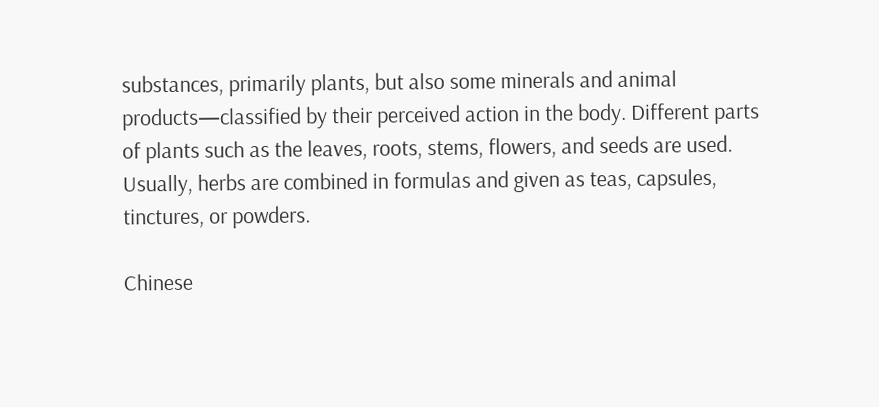substances, primarily plants, but also some minerals and animal products—classified by their perceived action in the body. Different parts of plants such as the leaves, roots, stems, flowers, and seeds are used. Usually, herbs are combined in formulas and given as teas, capsules, tinctures, or powders.

Chinese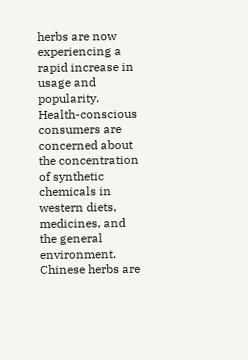herbs are now experiencing a rapid increase in usage and popularity. Health-conscious consumers are concerned about the concentration of synthetic chemicals in western diets, medicines, and the general environment. Chinese herbs are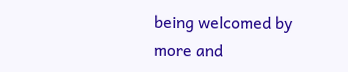being welcomed by more and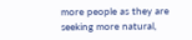more people as they are seeking more natural,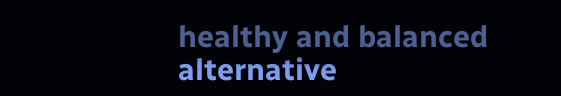healthy and balanced alternative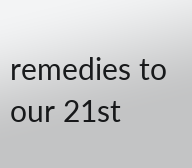remedies to our 21st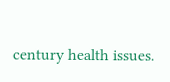century health issues.